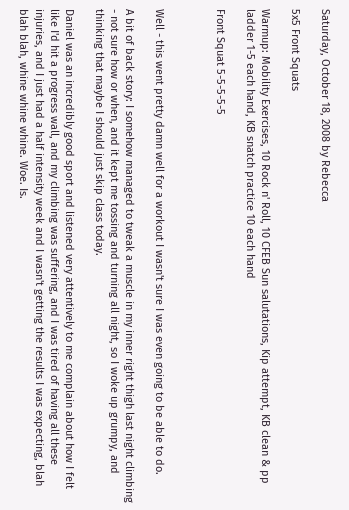Saturday, October 18, 2008 by Rebecca

5x5 Front Squats

Warmup: Mobility Exercises, 10 Rock n' Roll, 10 CFEB Sun salutations, Kip attempt, KB clean & pp ladder 1-5 each hand, KB snatch practice 10 each hand

Front Squat 5-5-5-5-5



Well - this went pretty damn well for a workout I wasn't sure I was even going to be able to do.

A bit of back story: I somehow managed to tweak a muscle in my inner right thigh last night climbing - not sure how or when, and it kept me tossing and turning all night, so I woke up grumpy, and thinking that maybe I should just skip class today.

Daniel was an incredibly good sport and listened very attentively to me complain about how I felt like I'd hit a progress wall, and my climbing was suffering, and I was tired of having all these injuries, and I just had a half intensity week and I wasn't getting the results I was expecting, blah blah blah, whine whine whine. Woe. Is.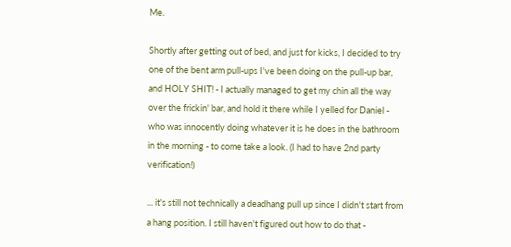Me.

Shortly after getting out of bed, and just for kicks, I decided to try one of the bent arm pull-ups I've been doing on the pull-up bar, and HOLY SHIT! - I actually managed to get my chin all the way over the frickin' bar, and hold it there while I yelled for Daniel - who was innocently doing whatever it is he does in the bathroom in the morning - to come take a look. (I had to have 2nd party verification!)

... it's still not technically a deadhang pull up since I didn't start from a hang position. I still haven't figured out how to do that -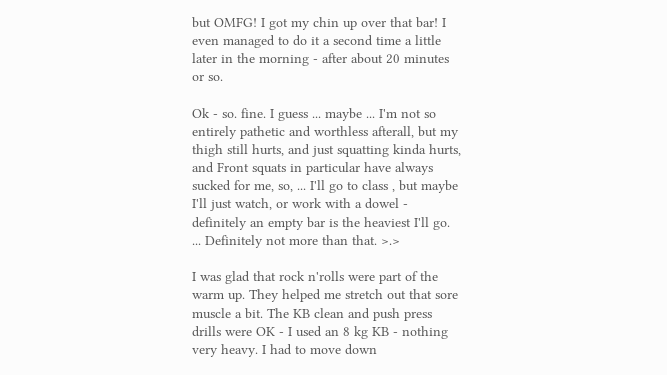but OMFG! I got my chin up over that bar! I even managed to do it a second time a little later in the morning - after about 20 minutes or so.

Ok - so. fine. I guess ... maybe ... I'm not so entirely pathetic and worthless afterall, but my thigh still hurts, and just squatting kinda hurts, and Front squats in particular have always sucked for me, so, ... I'll go to class , but maybe I'll just watch, or work with a dowel - definitely an empty bar is the heaviest I'll go. ... Definitely not more than that. >.>

I was glad that rock n'rolls were part of the warm up. They helped me stretch out that sore muscle a bit. The KB clean and push press drills were OK - I used an 8 kg KB - nothing very heavy. I had to move down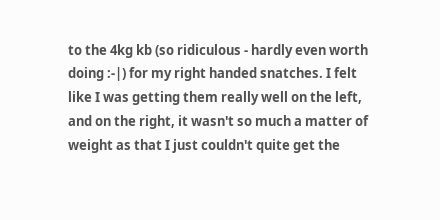to the 4kg kb (so ridiculous - hardly even worth doing :-|) for my right handed snatches. I felt like I was getting them really well on the left, and on the right, it wasn't so much a matter of weight as that I just couldn't quite get the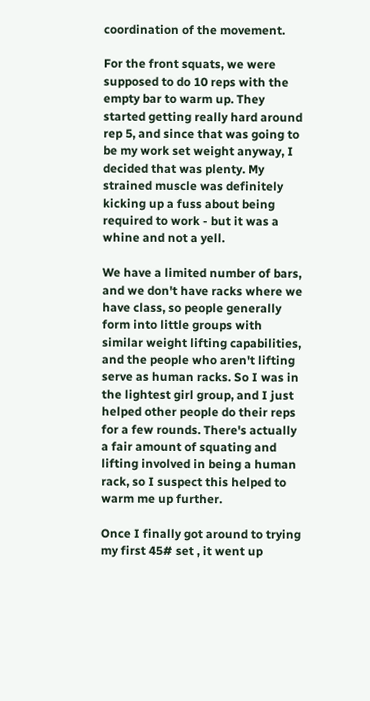coordination of the movement.

For the front squats, we were supposed to do 10 reps with the empty bar to warm up. They started getting really hard around rep 5, and since that was going to be my work set weight anyway, I decided that was plenty. My strained muscle was definitely kicking up a fuss about being required to work - but it was a whine and not a yell.

We have a limited number of bars, and we don't have racks where we have class, so people generally form into little groups with similar weight lifting capabilities, and the people who aren't lifting serve as human racks. So I was in the lightest girl group, and I just helped other people do their reps for a few rounds. There's actually a fair amount of squating and lifting involved in being a human rack, so I suspect this helped to warm me up further.

Once I finally got around to trying my first 45# set , it went up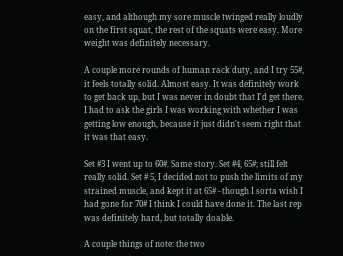easy, and although my sore muscle twinged really loudly on the first squat, the rest of the squats were easy. More weight was definitely necessary.

A couple more rounds of human rack duty, and I try 55#, it feels totally solid. Almost easy. It was definitely work to get back up, but I was never in doubt that I'd get there. I had to ask the girls I was working with whether I was getting low enough, because it just didn't seem right that it was that easy.

Set #3 I went up to 60#. Same story. Set #4, 65#; still felt really solid. Set # 5, I decided not to push the limits of my strained muscle, and kept it at 65# - though I sorta wish I had gone for 70# I think I could have done it. The last rep was definitely hard, but totally doable.

A couple things of note: the two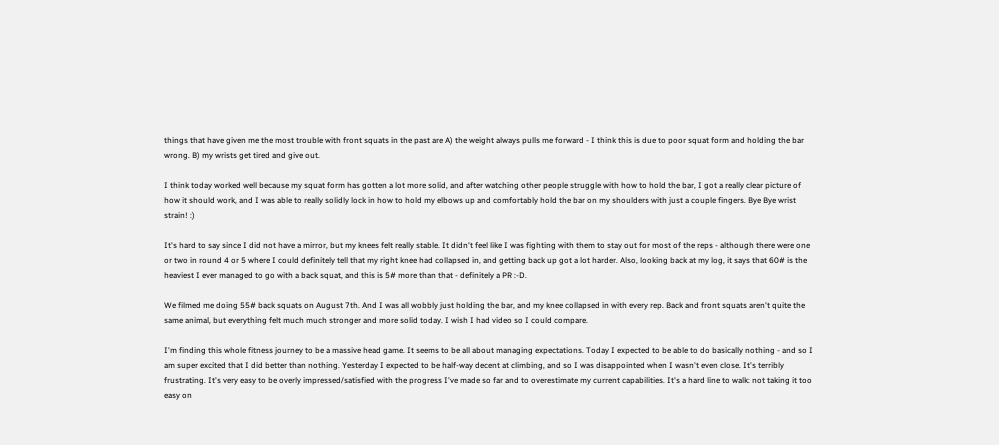things that have given me the most trouble with front squats in the past are A) the weight always pulls me forward - I think this is due to poor squat form and holding the bar wrong. B) my wrists get tired and give out.

I think today worked well because my squat form has gotten a lot more solid, and after watching other people struggle with how to hold the bar, I got a really clear picture of how it should work, and I was able to really solidly lock in how to hold my elbows up and comfortably hold the bar on my shoulders with just a couple fingers. Bye Bye wrist strain! :)

It's hard to say since I did not have a mirror, but my knees felt really stable. It didn't feel like I was fighting with them to stay out for most of the reps - although there were one or two in round 4 or 5 where I could definitely tell that my right knee had collapsed in, and getting back up got a lot harder. Also, looking back at my log, it says that 60# is the heaviest I ever managed to go with a back squat, and this is 5# more than that - definitely a PR :-D.

We filmed me doing 55# back squats on August 7th. And I was all wobbly just holding the bar, and my knee collapsed in with every rep. Back and front squats aren't quite the same animal, but everything felt much much stronger and more solid today. I wish I had video so I could compare.

I'm finding this whole fitness journey to be a massive head game. It seems to be all about managing expectations. Today I expected to be able to do basically nothing - and so I am super excited that I did better than nothing. Yesterday I expected to be half-way decent at climbing, and so I was disappointed when I wasn't even close. It's terribly frustrating. It's very easy to be overly impressed/satisfied with the progress I've made so far and to overestimate my current capabilities. It's a hard line to walk: not taking it too easy on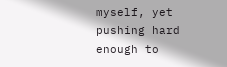myself, yet pushing hard enough to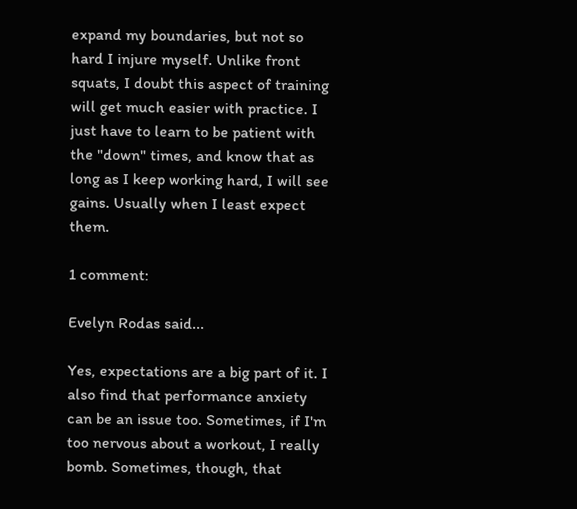expand my boundaries, but not so hard I injure myself. Unlike front squats, I doubt this aspect of training will get much easier with practice. I just have to learn to be patient with the "down" times, and know that as long as I keep working hard, I will see gains. Usually when I least expect them.

1 comment:

Evelyn Rodas said...

Yes, expectations are a big part of it. I also find that performance anxiety can be an issue too. Sometimes, if I'm too nervous about a workout, I really bomb. Sometimes, though, that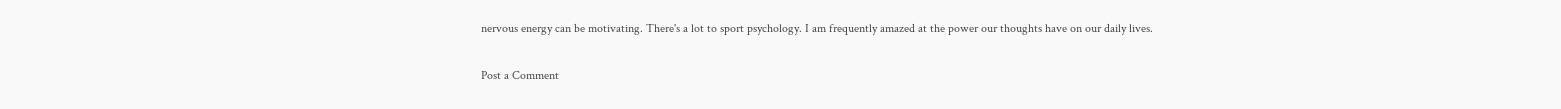nervous energy can be motivating. There's a lot to sport psychology. I am frequently amazed at the power our thoughts have on our daily lives.

Post a Comment